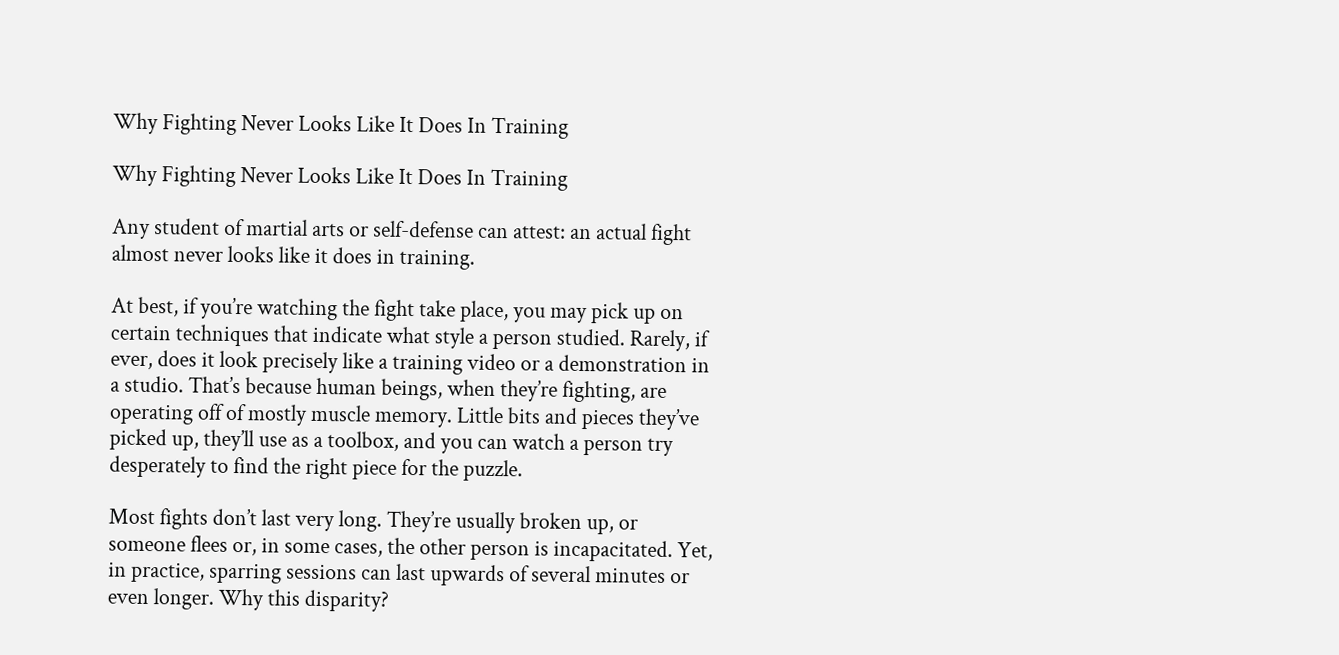Why Fighting Never Looks Like It Does In Training

Why Fighting Never Looks Like It Does In Training

Any student of martial arts or self-defense can attest: an actual fight almost never looks like it does in training.

At best, if you’re watching the fight take place, you may pick up on certain techniques that indicate what style a person studied. Rarely, if ever, does it look precisely like a training video or a demonstration in a studio. That’s because human beings, when they’re fighting, are operating off of mostly muscle memory. Little bits and pieces they’ve picked up, they’ll use as a toolbox, and you can watch a person try desperately to find the right piece for the puzzle.

Most fights don’t last very long. They’re usually broken up, or someone flees or, in some cases, the other person is incapacitated. Yet, in practice, sparring sessions can last upwards of several minutes or even longer. Why this disparity?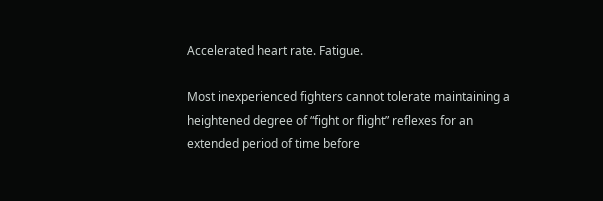Accelerated heart rate. Fatigue.

Most inexperienced fighters cannot tolerate maintaining a heightened degree of “fight or flight” reflexes for an extended period of time before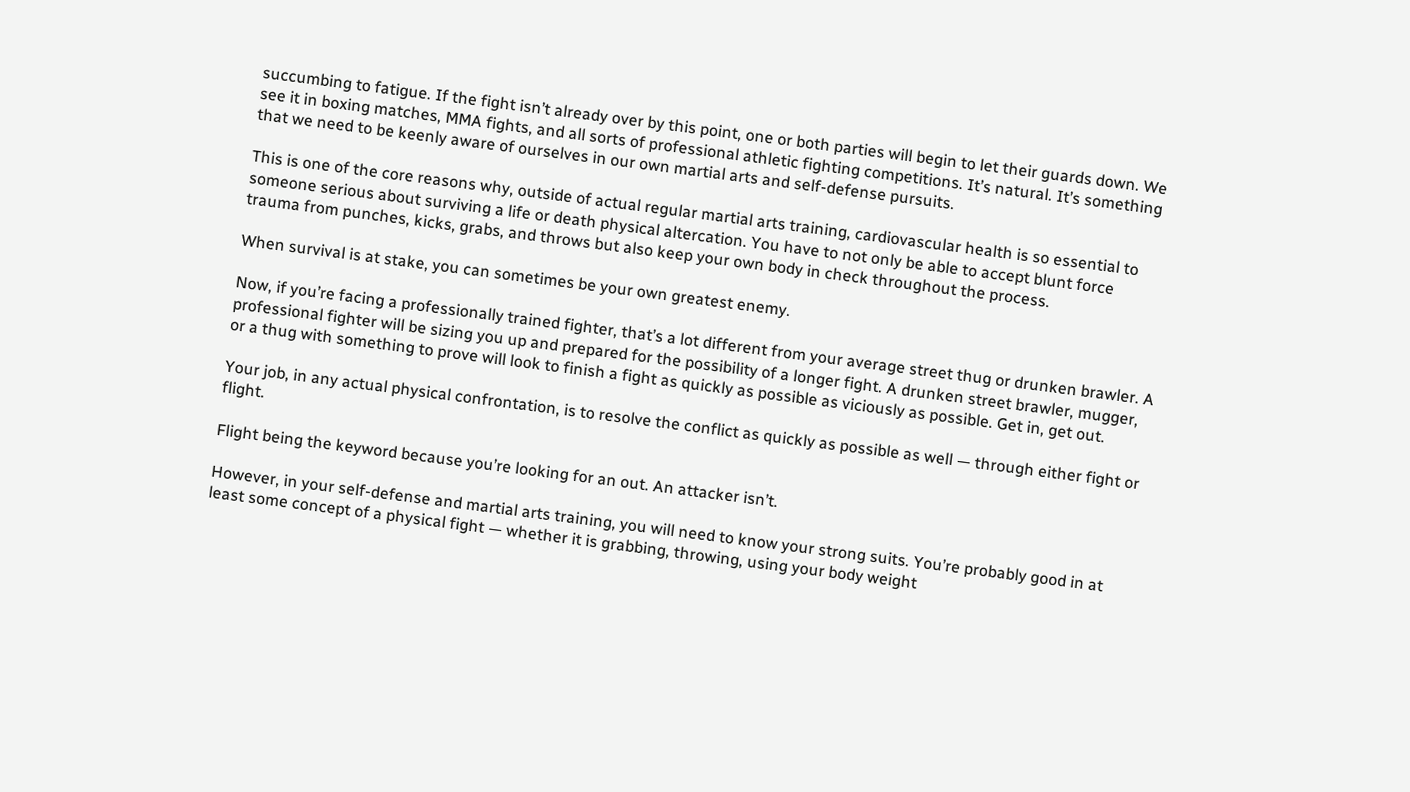succumbing to fatigue. If the fight isn’t already over by this point, one or both parties will begin to let their guards down. We see it in boxing matches, MMA fights, and all sorts of professional athletic fighting competitions. It’s natural. It’s something that we need to be keenly aware of ourselves in our own martial arts and self-defense pursuits.

This is one of the core reasons why, outside of actual regular martial arts training, cardiovascular health is so essential to someone serious about surviving a life or death physical altercation. You have to not only be able to accept blunt force trauma from punches, kicks, grabs, and throws but also keep your own body in check throughout the process.

When survival is at stake, you can sometimes be your own greatest enemy.

Now, if you’re facing a professionally trained fighter, that’s a lot different from your average street thug or drunken brawler. A professional fighter will be sizing you up and prepared for the possibility of a longer fight. A drunken street brawler, mugger, or a thug with something to prove will look to finish a fight as quickly as possible as viciously as possible. Get in, get out.

Your job, in any actual physical confrontation, is to resolve the conflict as quickly as possible as well — through either fight or flight.

Flight being the keyword because you’re looking for an out. An attacker isn’t.

However, in your self-defense and martial arts training, you will need to know your strong suits. You’re probably good in at least some concept of a physical fight — whether it is grabbing, throwing, using your body weight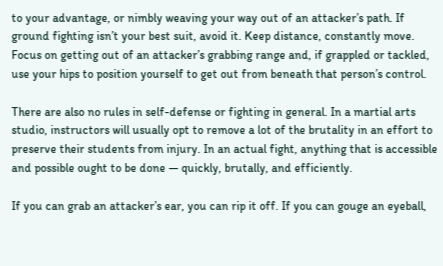to your advantage, or nimbly weaving your way out of an attacker’s path. If ground fighting isn’t your best suit, avoid it. Keep distance, constantly move. Focus on getting out of an attacker’s grabbing range and, if grappled or tackled, use your hips to position yourself to get out from beneath that person’s control.

There are also no rules in self-defense or fighting in general. In a martial arts studio, instructors will usually opt to remove a lot of the brutality in an effort to preserve their students from injury. In an actual fight, anything that is accessible and possible ought to be done — quickly, brutally, and efficiently.

If you can grab an attacker’s ear, you can rip it off. If you can gouge an eyeball,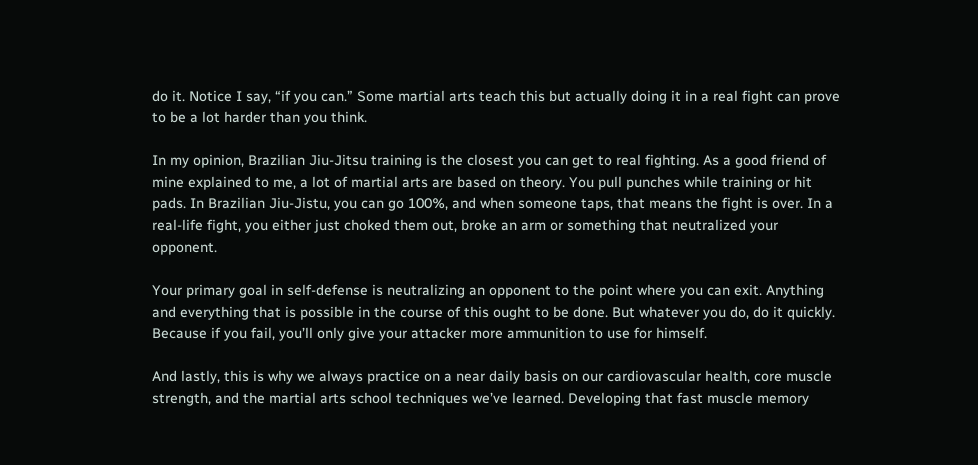do it. Notice I say, “if you can.” Some martial arts teach this but actually doing it in a real fight can prove to be a lot harder than you think.

In my opinion, Brazilian Jiu-Jitsu training is the closest you can get to real fighting. As a good friend of mine explained to me, a lot of martial arts are based on theory. You pull punches while training or hit pads. In Brazilian Jiu-Jistu, you can go 100%, and when someone taps, that means the fight is over. In a real-life fight, you either just choked them out, broke an arm or something that neutralized your opponent.

Your primary goal in self-defense is neutralizing an opponent to the point where you can exit. Anything and everything that is possible in the course of this ought to be done. But whatever you do, do it quickly. Because if you fail, you’ll only give your attacker more ammunition to use for himself.

And lastly, this is why we always practice on a near daily basis on our cardiovascular health, core muscle strength, and the martial arts school techniques we’ve learned. Developing that fast muscle memory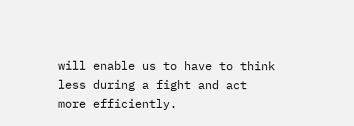will enable us to have to think less during a fight and act more efficiently.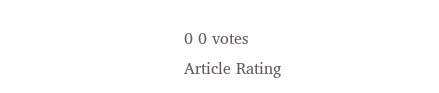0 0 votes
Article Rating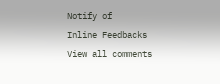Notify of
Inline Feedbacks
View all comments